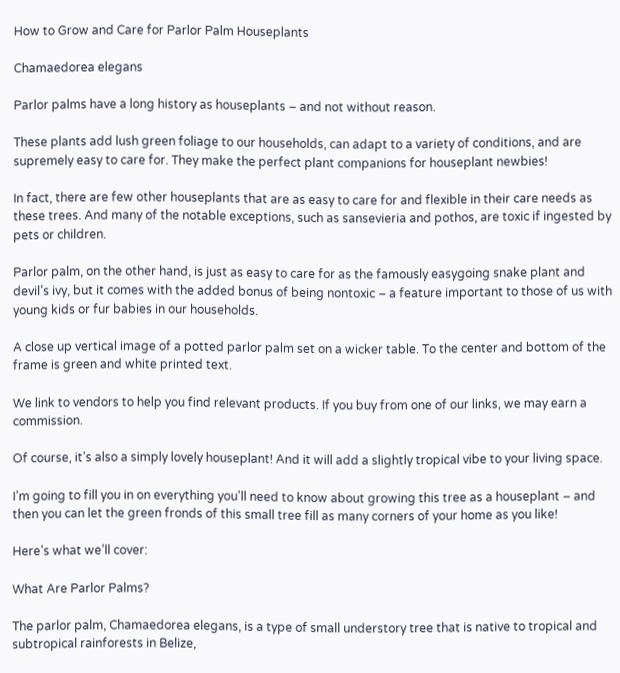How to Grow and Care for Parlor Palm Houseplants

Chamaedorea elegans

Parlor palms have a long history as houseplants – and not without reason.

These plants add lush green foliage to our households, can adapt to a variety of conditions, and are supremely easy to care for. They make the perfect plant companions for houseplant newbies!

In fact, there are few other houseplants that are as easy to care for and flexible in their care needs as these trees. And many of the notable exceptions, such as sansevieria and pothos, are toxic if ingested by pets or children.

Parlor palm, on the other hand, is just as easy to care for as the famously easygoing snake plant and devil’s ivy, but it comes with the added bonus of being nontoxic – a feature important to those of us with young kids or fur babies in our households.

A close up vertical image of a potted parlor palm set on a wicker table. To the center and bottom of the frame is green and white printed text.

We link to vendors to help you find relevant products. If you buy from one of our links, we may earn a commission.

Of course, it’s also a simply lovely houseplant! And it will add a slightly tropical vibe to your living space.

I’m going to fill you in on everything you’ll need to know about growing this tree as a houseplant – and then you can let the green fronds of this small tree fill as many corners of your home as you like!

Here’s what we’ll cover:

What Are Parlor Palms?

The parlor palm, Chamaedorea elegans, is a type of small understory tree that is native to tropical and subtropical rainforests in Belize,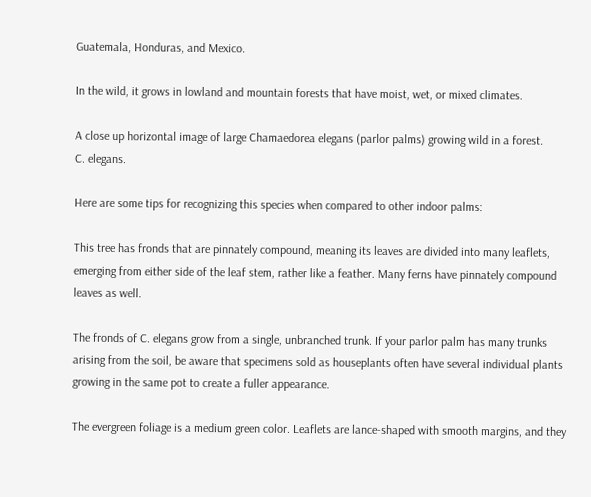Guatemala, Honduras, and Mexico.

In the wild, it grows in lowland and mountain forests that have moist, wet, or mixed climates.

A close up horizontal image of large Chamaedorea elegans (parlor palms) growing wild in a forest.
C. elegans.

Here are some tips for recognizing this species when compared to other indoor palms:

This tree has fronds that are pinnately compound, meaning its leaves are divided into many leaflets, emerging from either side of the leaf stem, rather like a feather. Many ferns have pinnately compound leaves as well.

The fronds of C. elegans grow from a single, unbranched trunk. If your parlor palm has many trunks arising from the soil, be aware that specimens sold as houseplants often have several individual plants growing in the same pot to create a fuller appearance.

The evergreen foliage is a medium green color. Leaflets are lance-shaped with smooth margins, and they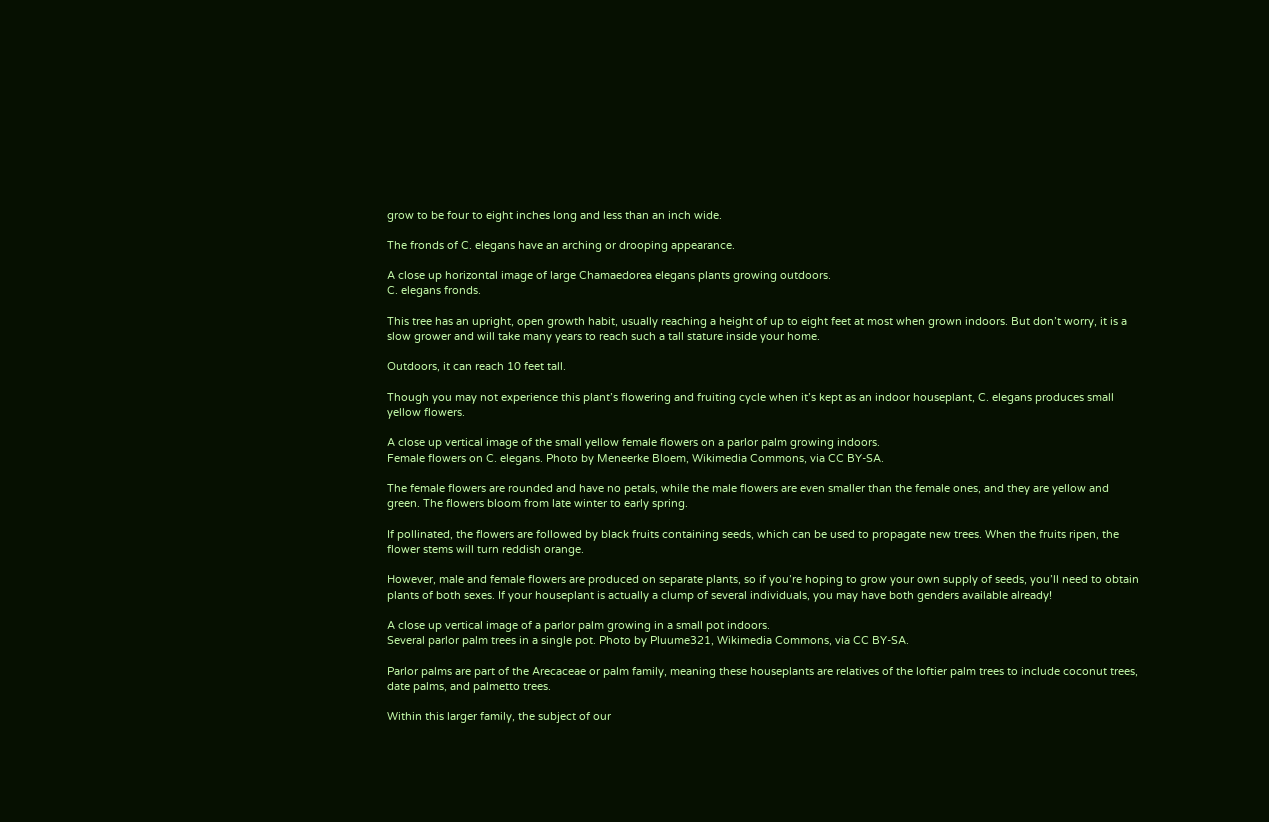grow to be four to eight inches long and less than an inch wide.

The fronds of C. elegans have an arching or drooping appearance.

A close up horizontal image of large Chamaedorea elegans plants growing outdoors.
C. elegans fronds.

This tree has an upright, open growth habit, usually reaching a height of up to eight feet at most when grown indoors. But don’t worry, it is a slow grower and will take many years to reach such a tall stature inside your home.

Outdoors, it can reach 10 feet tall.

Though you may not experience this plant’s flowering and fruiting cycle when it’s kept as an indoor houseplant, C. elegans produces small yellow flowers.

A close up vertical image of the small yellow female flowers on a parlor palm growing indoors.
Female flowers on C. elegans. Photo by Meneerke Bloem, Wikimedia Commons, via CC BY-SA.

The female flowers are rounded and have no petals, while the male flowers are even smaller than the female ones, and they are yellow and green. The flowers bloom from late winter to early spring.

If pollinated, the flowers are followed by black fruits containing seeds, which can be used to propagate new trees. When the fruits ripen, the flower stems will turn reddish orange.

However, male and female flowers are produced on separate plants, so if you’re hoping to grow your own supply of seeds, you’ll need to obtain plants of both sexes. If your houseplant is actually a clump of several individuals, you may have both genders available already!

A close up vertical image of a parlor palm growing in a small pot indoors.
Several parlor palm trees in a single pot. Photo by Pluume321, Wikimedia Commons, via CC BY-SA.

Parlor palms are part of the Arecaceae or palm family, meaning these houseplants are relatives of the loftier palm trees to include coconut trees, date palms, and palmetto trees.

Within this larger family, the subject of our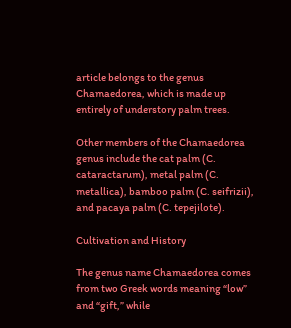article belongs to the genus Chamaedorea, which is made up entirely of understory palm trees.

Other members of the Chamaedorea genus include the cat palm (C. cataractarum), metal palm (C. metallica), bamboo palm (C. seifrizii), and pacaya palm (C. tepejilote).

Cultivation and History

The genus name Chamaedorea comes from two Greek words meaning “low” and “gift,” while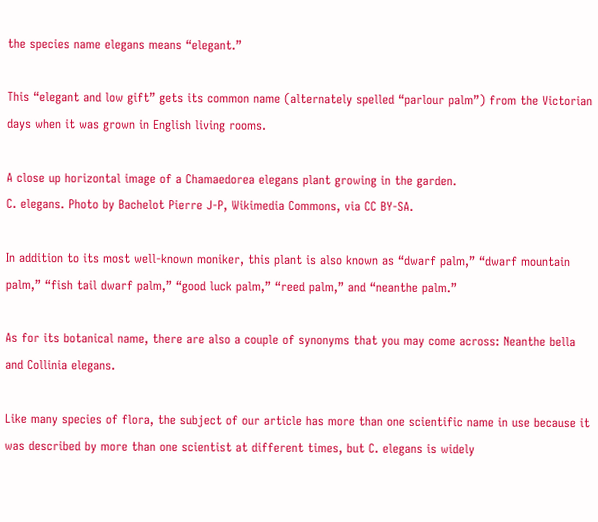the species name elegans means “elegant.”

This “elegant and low gift” gets its common name (alternately spelled “parlour palm”) from the Victorian days when it was grown in English living rooms.

A close up horizontal image of a Chamaedorea elegans plant growing in the garden.
C. elegans. Photo by Bachelot Pierre J-P, Wikimedia Commons, via CC BY-SA.

In addition to its most well-known moniker, this plant is also known as “dwarf palm,” “dwarf mountain palm,” “fish tail dwarf palm,” “good luck palm,” “reed palm,” and “neanthe palm.”

As for its botanical name, there are also a couple of synonyms that you may come across: Neanthe bella and Collinia elegans.

Like many species of flora, the subject of our article has more than one scientific name in use because it was described by more than one scientist at different times, but C. elegans is widely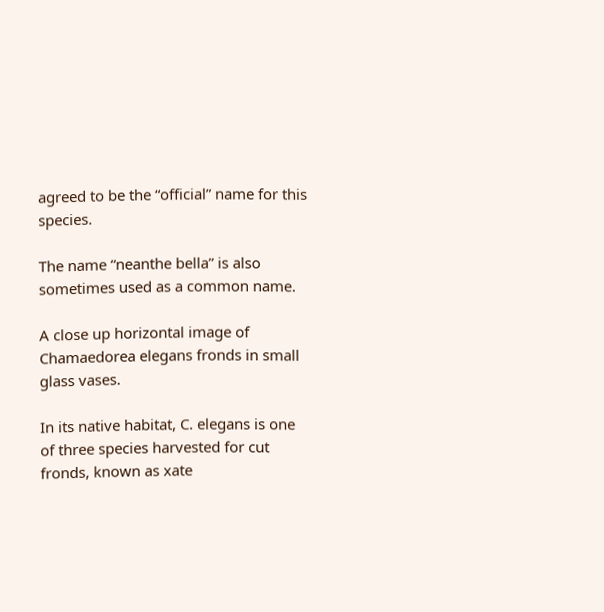agreed to be the “official” name for this species.

The name “neanthe bella” is also sometimes used as a common name.

A close up horizontal image of Chamaedorea elegans fronds in small glass vases.

In its native habitat, C. elegans is one of three species harvested for cut fronds, known as xate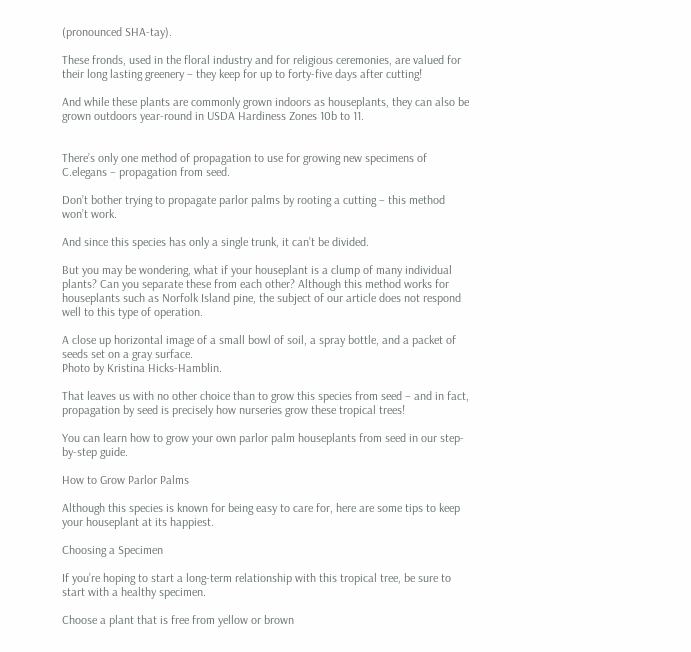(pronounced SHA-tay).

These fronds, used in the floral industry and for religious ceremonies, are valued for their long lasting greenery – they keep for up to forty-five days after cutting!

And while these plants are commonly grown indoors as houseplants, they can also be grown outdoors year-round in USDA Hardiness Zones 10b to 11.


There’s only one method of propagation to use for growing new specimens of C.elegans – propagation from seed.

Don’t bother trying to propagate parlor palms by rooting a cutting – this method won’t work.

And since this species has only a single trunk, it can’t be divided.

But you may be wondering, what if your houseplant is a clump of many individual plants? Can you separate these from each other? Although this method works for houseplants such as Norfolk Island pine, the subject of our article does not respond well to this type of operation.

A close up horizontal image of a small bowl of soil, a spray bottle, and a packet of seeds set on a gray surface.
Photo by Kristina Hicks-Hamblin.

That leaves us with no other choice than to grow this species from seed – and in fact, propagation by seed is precisely how nurseries grow these tropical trees!

You can learn how to grow your own parlor palm houseplants from seed in our step-by-step guide.

How to Grow Parlor Palms

Although this species is known for being easy to care for, here are some tips to keep your houseplant at its happiest.

Choosing a Specimen

If you’re hoping to start a long-term relationship with this tropical tree, be sure to start with a healthy specimen.

Choose a plant that is free from yellow or brown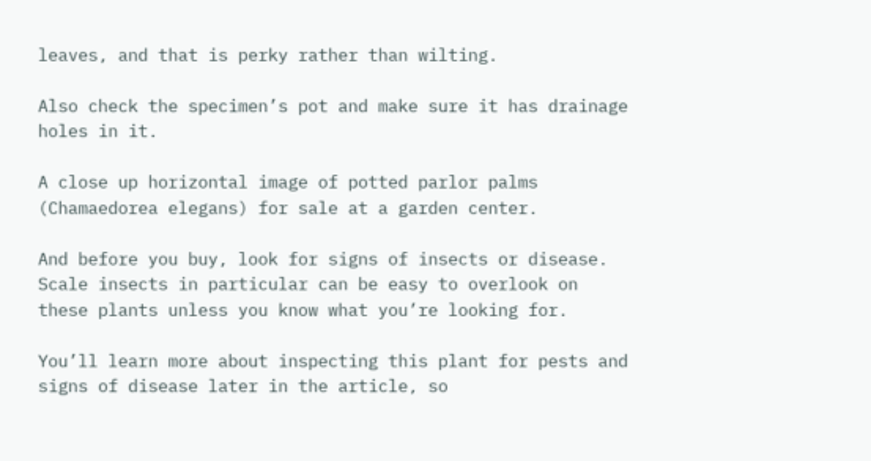leaves, and that is perky rather than wilting.

Also check the specimen’s pot and make sure it has drainage holes in it.

A close up horizontal image of potted parlor palms (Chamaedorea elegans) for sale at a garden center.

And before you buy, look for signs of insects or disease. Scale insects in particular can be easy to overlook on these plants unless you know what you’re looking for.

You’ll learn more about inspecting this plant for pests and signs of disease later in the article, so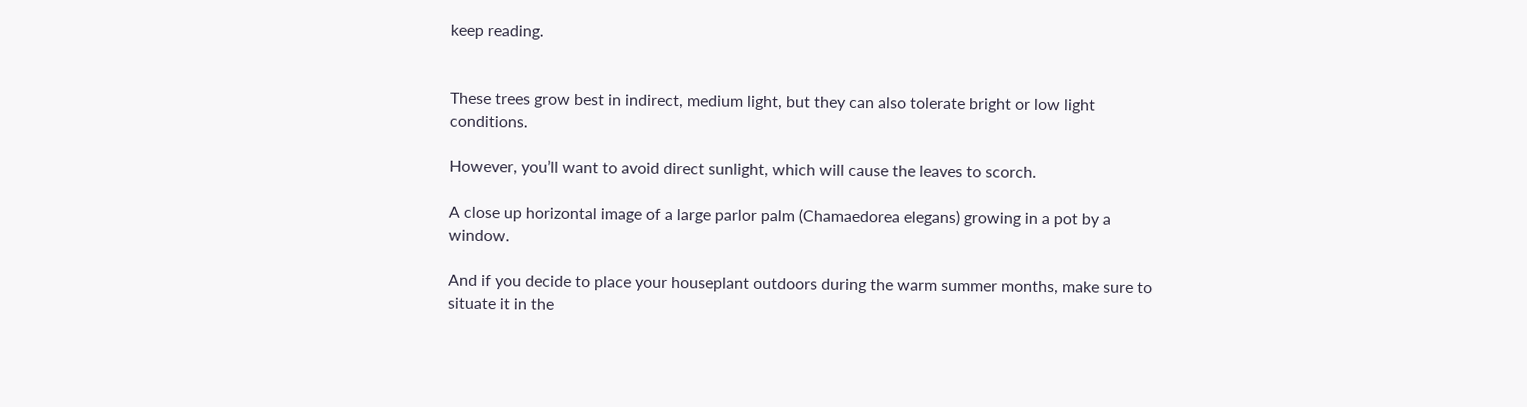keep reading.


These trees grow best in indirect, medium light, but they can also tolerate bright or low light conditions.

However, you’ll want to avoid direct sunlight, which will cause the leaves to scorch.

A close up horizontal image of a large parlor palm (Chamaedorea elegans) growing in a pot by a window.

And if you decide to place your houseplant outdoors during the warm summer months, make sure to situate it in the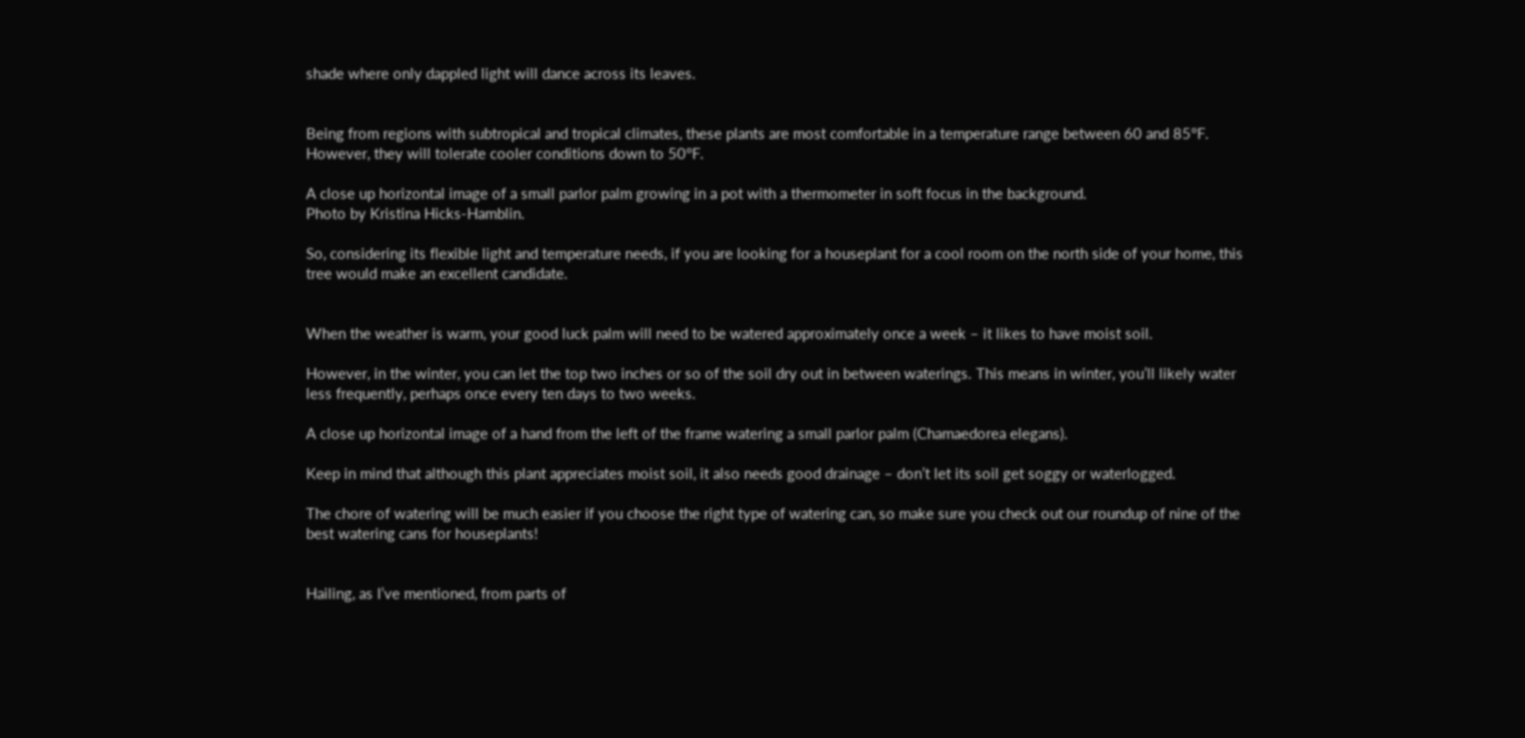shade where only dappled light will dance across its leaves.


Being from regions with subtropical and tropical climates, these plants are most comfortable in a temperature range between 60 and 85°F. However, they will tolerate cooler conditions down to 50°F.

A close up horizontal image of a small parlor palm growing in a pot with a thermometer in soft focus in the background.
Photo by Kristina Hicks-Hamblin.

So, considering its flexible light and temperature needs, if you are looking for a houseplant for a cool room on the north side of your home, this tree would make an excellent candidate.


When the weather is warm, your good luck palm will need to be watered approximately once a week – it likes to have moist soil.

However, in the winter, you can let the top two inches or so of the soil dry out in between waterings. This means in winter, you’ll likely water less frequently, perhaps once every ten days to two weeks.

A close up horizontal image of a hand from the left of the frame watering a small parlor palm (Chamaedorea elegans).

Keep in mind that although this plant appreciates moist soil, it also needs good drainage – don’t let its soil get soggy or waterlogged.

The chore of watering will be much easier if you choose the right type of watering can, so make sure you check out our roundup of nine of the best watering cans for houseplants!


Hailing, as I’ve mentioned, from parts of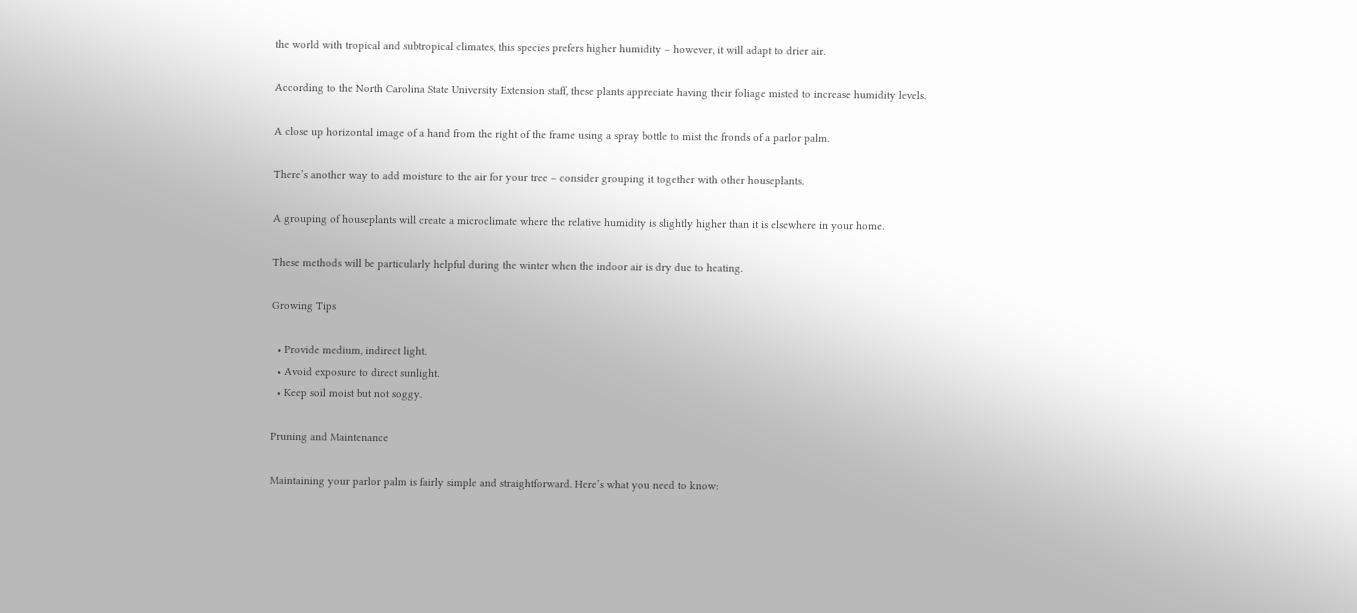the world with tropical and subtropical climates, this species prefers higher humidity – however, it will adapt to drier air.

According to the North Carolina State University Extension staff, these plants appreciate having their foliage misted to increase humidity levels.

A close up horizontal image of a hand from the right of the frame using a spray bottle to mist the fronds of a parlor palm.

There’s another way to add moisture to the air for your tree – consider grouping it together with other houseplants.

A grouping of houseplants will create a microclimate where the relative humidity is slightly higher than it is elsewhere in your home.

These methods will be particularly helpful during the winter when the indoor air is dry due to heating.

Growing Tips

  • Provide medium, indirect light.
  • Avoid exposure to direct sunlight.
  • Keep soil moist but not soggy.

Pruning and Maintenance

Maintaining your parlor palm is fairly simple and straightforward. Here’s what you need to know: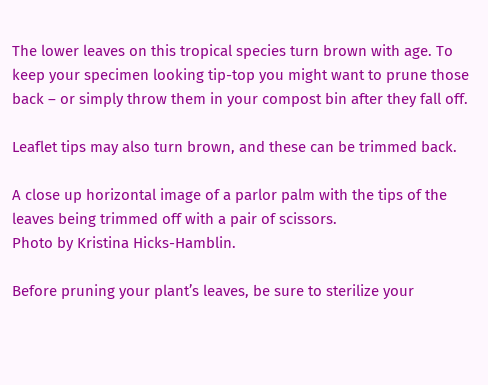The lower leaves on this tropical species turn brown with age. To keep your specimen looking tip-top you might want to prune those back – or simply throw them in your compost bin after they fall off.

Leaflet tips may also turn brown, and these can be trimmed back.

A close up horizontal image of a parlor palm with the tips of the leaves being trimmed off with a pair of scissors.
Photo by Kristina Hicks-Hamblin.

Before pruning your plant’s leaves, be sure to sterilize your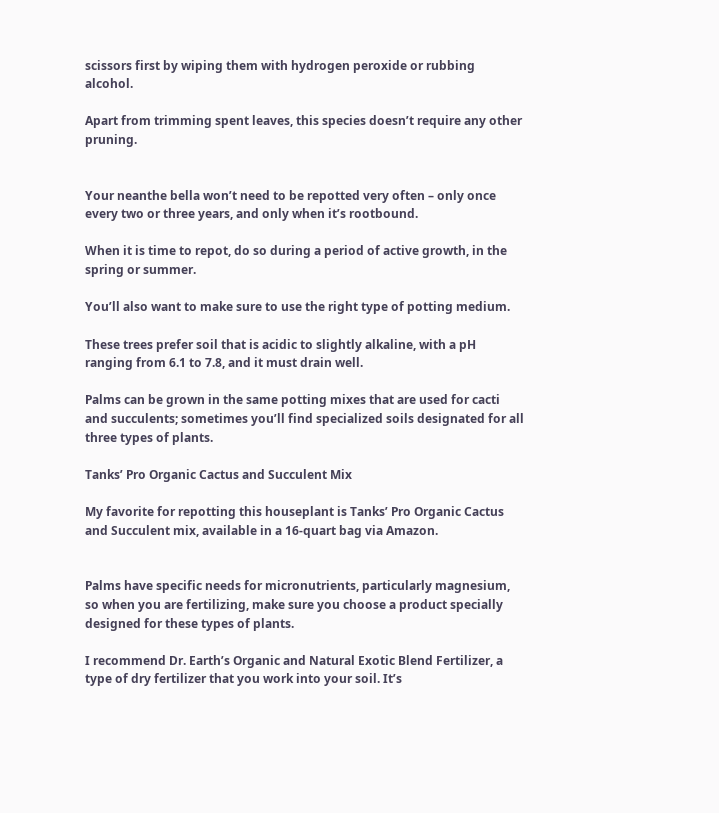scissors first by wiping them with hydrogen peroxide or rubbing alcohol.

Apart from trimming spent leaves, this species doesn’t require any other pruning.


Your neanthe bella won’t need to be repotted very often – only once every two or three years, and only when it’s rootbound.

When it is time to repot, do so during a period of active growth, in the spring or summer.

You’ll also want to make sure to use the right type of potting medium.

These trees prefer soil that is acidic to slightly alkaline, with a pH ranging from 6.1 to 7.8, and it must drain well.

Palms can be grown in the same potting mixes that are used for cacti and succulents; sometimes you’ll find specialized soils designated for all three types of plants.

Tanks’ Pro Organic Cactus and Succulent Mix

My favorite for repotting this houseplant is Tanks’ Pro Organic Cactus and Succulent mix, available in a 16-quart bag via Amazon.


Palms have specific needs for micronutrients, particularly magnesium, so when you are fertilizing, make sure you choose a product specially designed for these types of plants.

I recommend Dr. Earth’s Organic and Natural Exotic Blend Fertilizer, a type of dry fertilizer that you work into your soil. It’s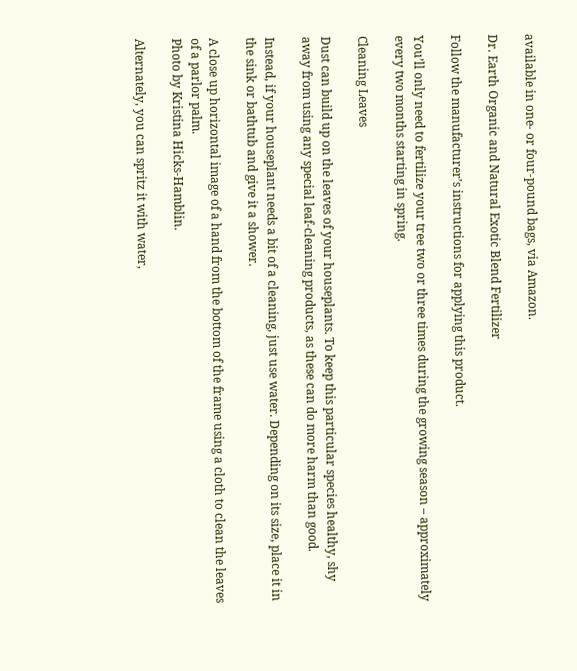available in one- or four-pound bags, via Amazon.

Dr. Earth Organic and Natural Exotic Blend Fertilizer

Follow the manufacturer’s instructions for applying this product.

You’ll only need to fertilize your tree two or three times during the growing season – approximately every two months starting in spring.

Cleaning Leaves

Dust can build up on the leaves of your houseplants. To keep this particular species healthy, shy away from using any special leaf-cleaning products, as these can do more harm than good.

Instead, if your houseplant needs a bit of a cleaning, just use water. Depending on its size, place it in the sink or bathtub and give it a shower.

A close up horizontal image of a hand from the bottom of the frame using a cloth to clean the leaves of a parlor palm.
Photo by Kristina Hicks-Hamblin.

Alternately, you can spritz it with water,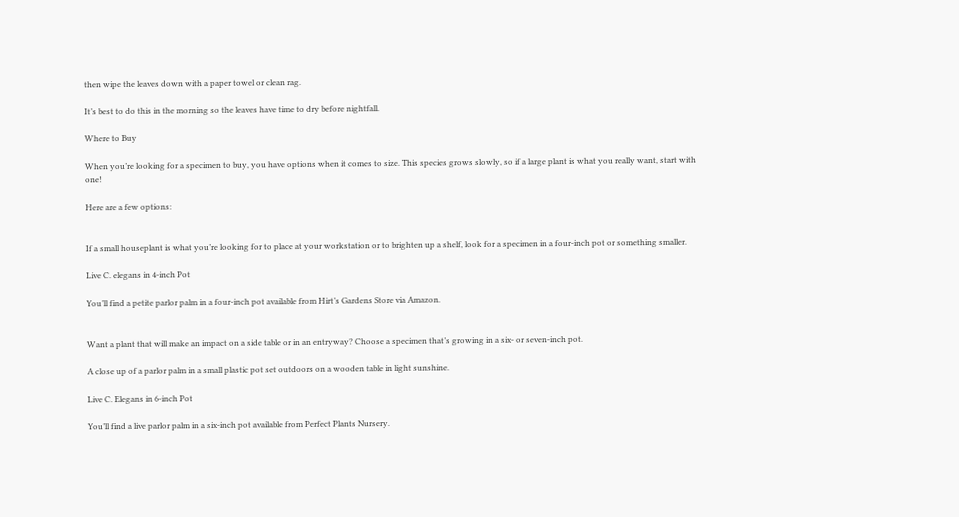then wipe the leaves down with a paper towel or clean rag.

It’s best to do this in the morning so the leaves have time to dry before nightfall.

Where to Buy

When you’re looking for a specimen to buy, you have options when it comes to size. This species grows slowly, so if a large plant is what you really want, start with one!

Here are a few options:


If a small houseplant is what you’re looking for to place at your workstation or to brighten up a shelf, look for a specimen in a four-inch pot or something smaller.

Live C. elegans in 4-inch Pot

You’ll find a petite parlor palm in a four-inch pot available from Hirt’s Gardens Store via Amazon.


Want a plant that will make an impact on a side table or in an entryway? Choose a specimen that’s growing in a six- or seven-inch pot.

A close up of a parlor palm in a small plastic pot set outdoors on a wooden table in light sunshine.

Live C. Elegans in 6-inch Pot

You’ll find a live parlor palm in a six-inch pot available from Perfect Plants Nursery.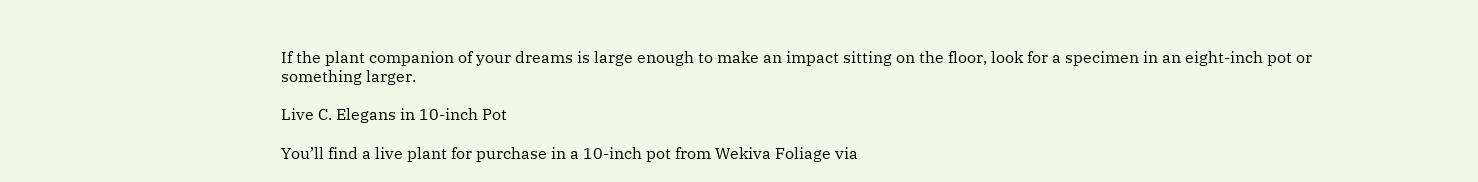If the plant companion of your dreams is large enough to make an impact sitting on the floor, look for a specimen in an eight-inch pot or something larger.

Live C. Elegans in 10-inch Pot

You’ll find a live plant for purchase in a 10-inch pot from Wekiva Foliage via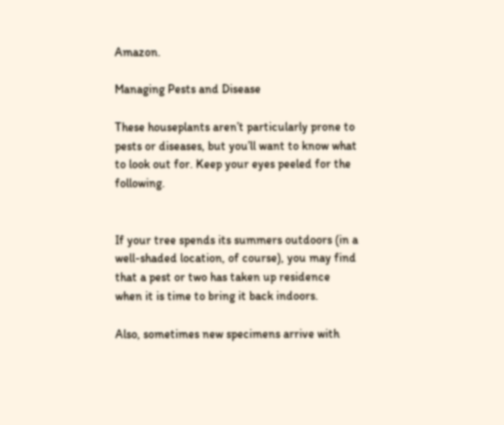Amazon.

Managing Pests and Disease

These houseplants aren’t particularly prone to pests or diseases, but you’ll want to know what to look out for. Keep your eyes peeled for the following.


If your tree spends its summers outdoors (in a well-shaded location, of course), you may find that a pest or two has taken up residence when it is time to bring it back indoors.

Also, sometimes new specimens arrive with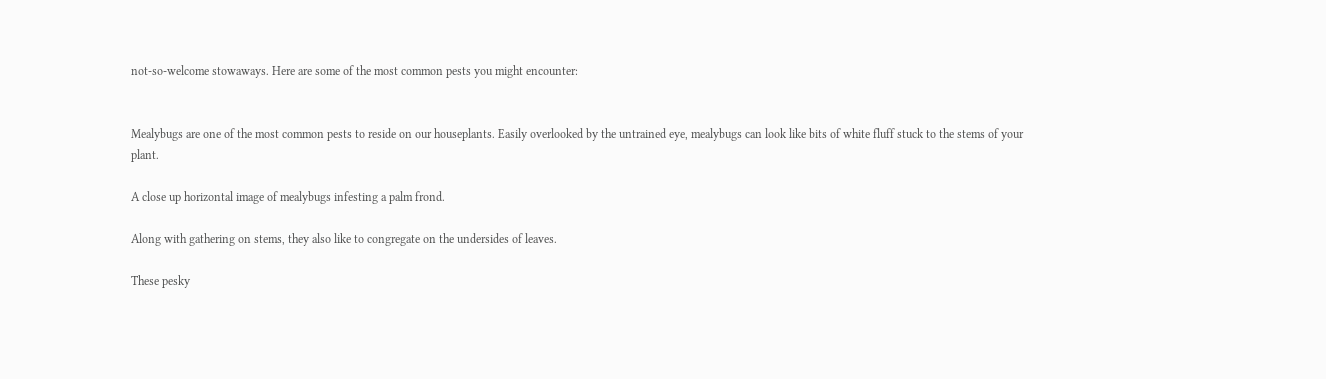not-so-welcome stowaways. Here are some of the most common pests you might encounter:


Mealybugs are one of the most common pests to reside on our houseplants. Easily overlooked by the untrained eye, mealybugs can look like bits of white fluff stuck to the stems of your plant.

A close up horizontal image of mealybugs infesting a palm frond.

Along with gathering on stems, they also like to congregate on the undersides of leaves.

These pesky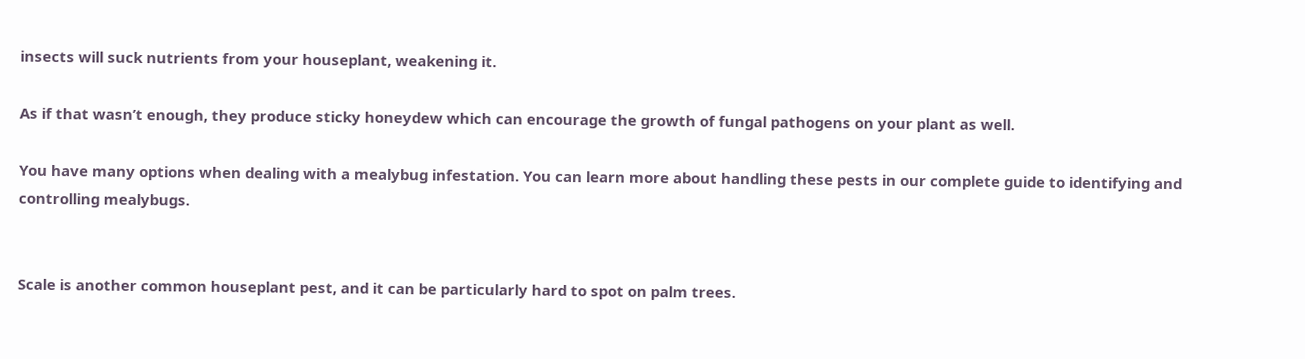insects will suck nutrients from your houseplant, weakening it.

As if that wasn’t enough, they produce sticky honeydew which can encourage the growth of fungal pathogens on your plant as well.

You have many options when dealing with a mealybug infestation. You can learn more about handling these pests in our complete guide to identifying and controlling mealybugs.


Scale is another common houseplant pest, and it can be particularly hard to spot on palm trees.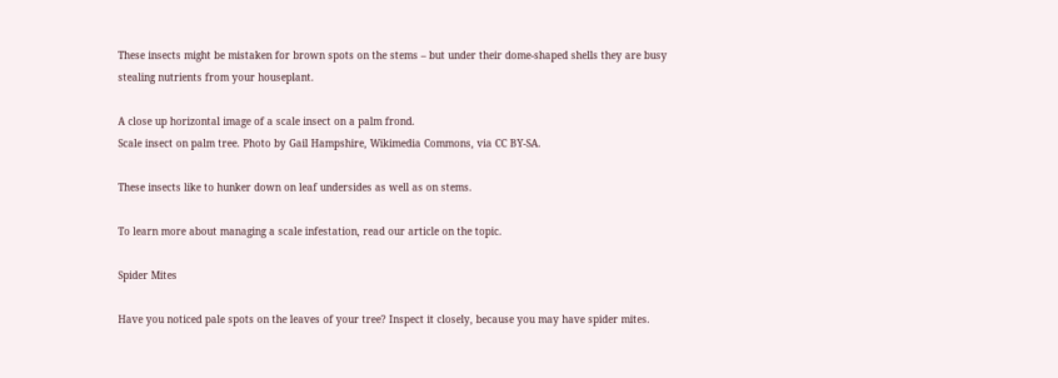These insects might be mistaken for brown spots on the stems – but under their dome-shaped shells they are busy stealing nutrients from your houseplant.

A close up horizontal image of a scale insect on a palm frond.
Scale insect on palm tree. Photo by Gail Hampshire, Wikimedia Commons, via CC BY-SA.

These insects like to hunker down on leaf undersides as well as on stems.

To learn more about managing a scale infestation, read our article on the topic.

Spider Mites

Have you noticed pale spots on the leaves of your tree? Inspect it closely, because you may have spider mites.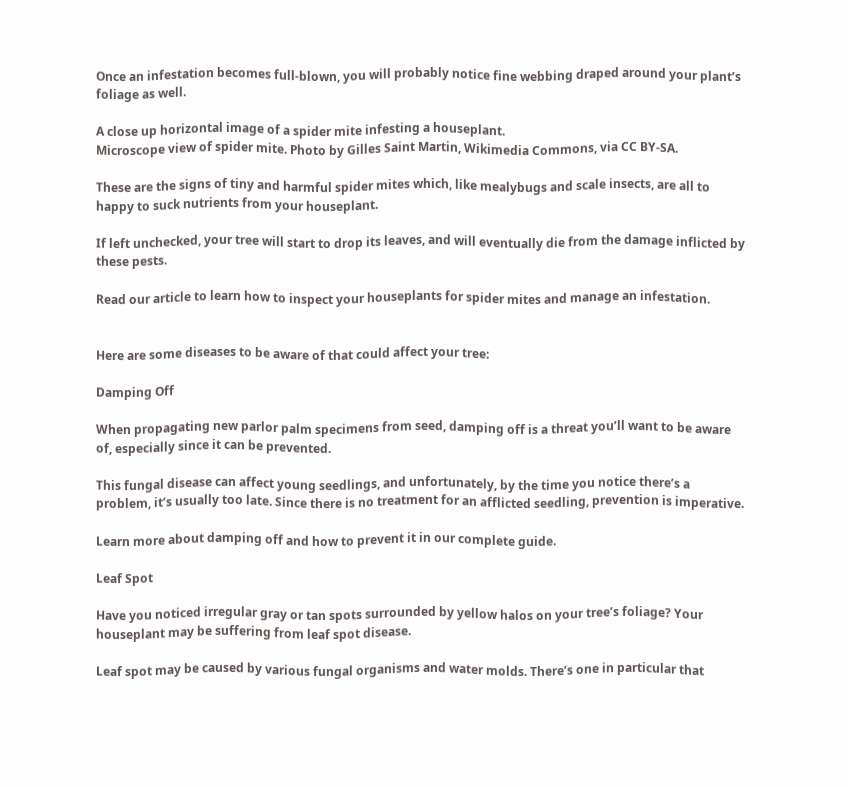Once an infestation becomes full-blown, you will probably notice fine webbing draped around your plant’s foliage as well.

A close up horizontal image of a spider mite infesting a houseplant.
Microscope view of spider mite. Photo by Gilles Saint Martin, Wikimedia Commons, via CC BY-SA.

These are the signs of tiny and harmful spider mites which, like mealybugs and scale insects, are all to happy to suck nutrients from your houseplant.

If left unchecked, your tree will start to drop its leaves, and will eventually die from the damage inflicted by these pests.

Read our article to learn how to inspect your houseplants for spider mites and manage an infestation.


Here are some diseases to be aware of that could affect your tree:

Damping Off

When propagating new parlor palm specimens from seed, damping off is a threat you’ll want to be aware of, especially since it can be prevented.

This fungal disease can affect young seedlings, and unfortunately, by the time you notice there’s a problem, it’s usually too late. Since there is no treatment for an afflicted seedling, prevention is imperative.

Learn more about damping off and how to prevent it in our complete guide.

Leaf Spot

Have you noticed irregular gray or tan spots surrounded by yellow halos on your tree’s foliage? Your houseplant may be suffering from leaf spot disease.

Leaf spot may be caused by various fungal organisms and water molds. There’s one in particular that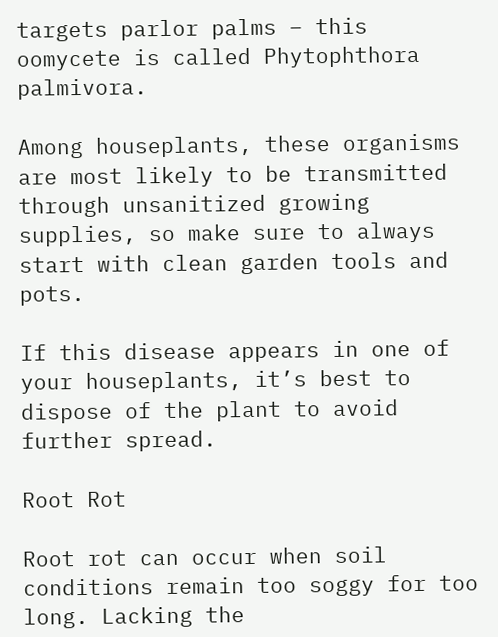targets parlor palms – this oomycete is called Phytophthora palmivora.

Among houseplants, these organisms are most likely to be transmitted through unsanitized growing supplies, so make sure to always start with clean garden tools and pots.

If this disease appears in one of your houseplants, it’s best to dispose of the plant to avoid further spread.

Root Rot

Root rot can occur when soil conditions remain too soggy for too long. Lacking the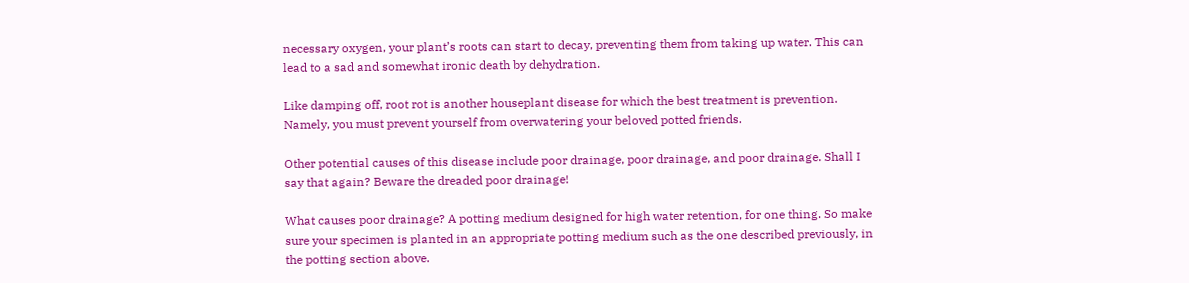necessary oxygen, your plant’s roots can start to decay, preventing them from taking up water. This can lead to a sad and somewhat ironic death by dehydration.

Like damping off, root rot is another houseplant disease for which the best treatment is prevention. Namely, you must prevent yourself from overwatering your beloved potted friends.

Other potential causes of this disease include poor drainage, poor drainage, and poor drainage. Shall I say that again? Beware the dreaded poor drainage!

What causes poor drainage? A potting medium designed for high water retention, for one thing. So make sure your specimen is planted in an appropriate potting medium such as the one described previously, in the potting section above.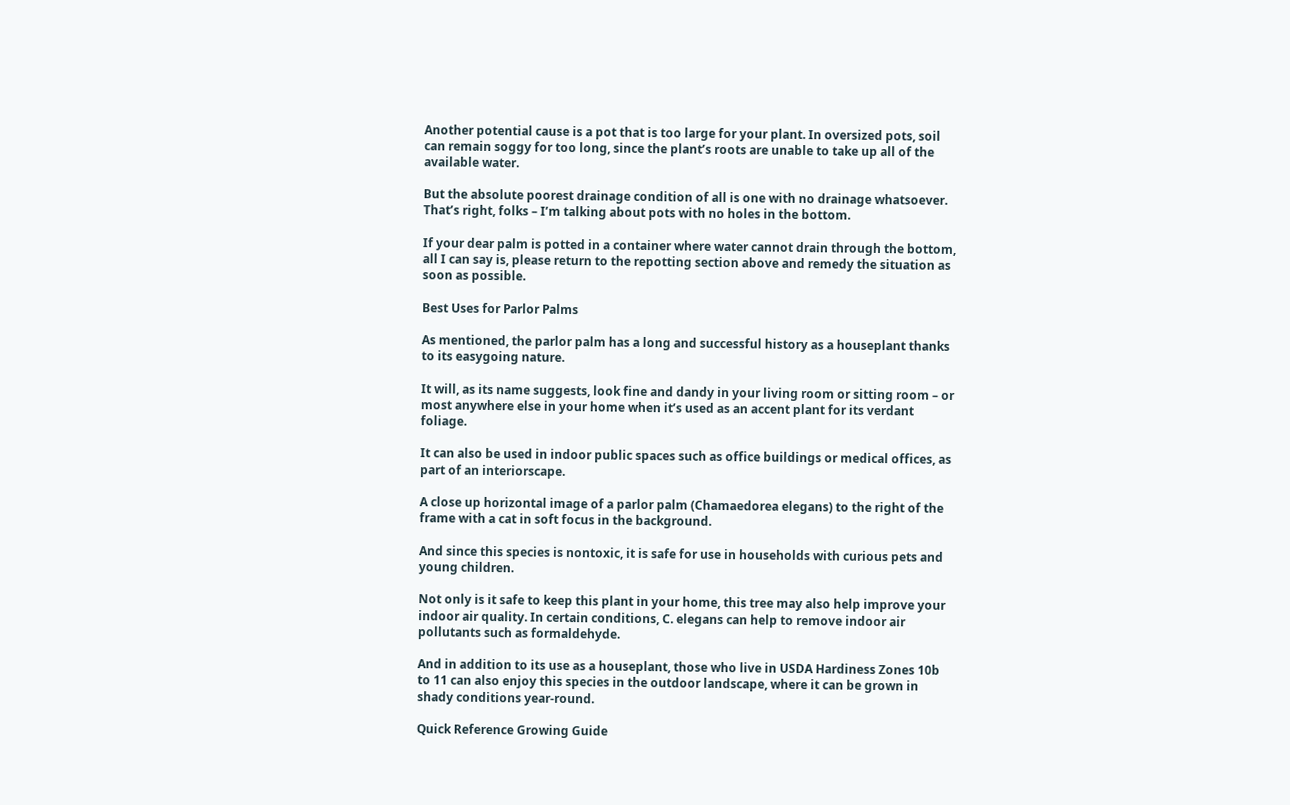Another potential cause is a pot that is too large for your plant. In oversized pots, soil can remain soggy for too long, since the plant’s roots are unable to take up all of the available water.

But the absolute poorest drainage condition of all is one with no drainage whatsoever. That’s right, folks – I’m talking about pots with no holes in the bottom.

If your dear palm is potted in a container where water cannot drain through the bottom, all I can say is, please return to the repotting section above and remedy the situation as soon as possible.

Best Uses for Parlor Palms

As mentioned, the parlor palm has a long and successful history as a houseplant thanks to its easygoing nature.

It will, as its name suggests, look fine and dandy in your living room or sitting room – or most anywhere else in your home when it’s used as an accent plant for its verdant foliage.

It can also be used in indoor public spaces such as office buildings or medical offices, as part of an interiorscape.

A close up horizontal image of a parlor palm (Chamaedorea elegans) to the right of the frame with a cat in soft focus in the background.

And since this species is nontoxic, it is safe for use in households with curious pets and young children.

Not only is it safe to keep this plant in your home, this tree may also help improve your indoor air quality. In certain conditions, C. elegans can help to remove indoor air pollutants such as formaldehyde.

And in addition to its use as a houseplant, those who live in USDA Hardiness Zones 10b to 11 can also enjoy this species in the outdoor landscape, where it can be grown in shady conditions year-round.

Quick Reference Growing Guide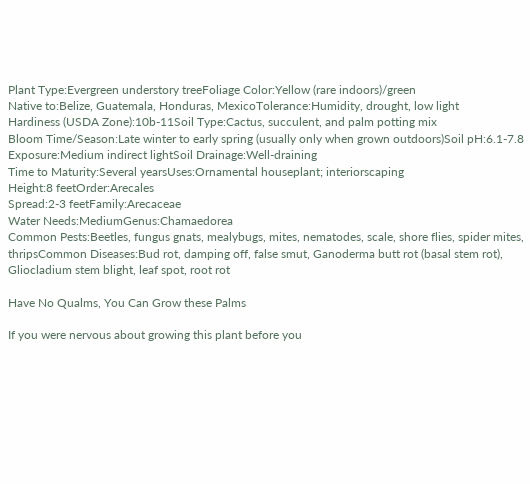Plant Type:Evergreen understory treeFoliage Color:Yellow (rare indoors)/green
Native to:Belize, Guatemala, Honduras, MexicoTolerance:Humidity, drought, low light
Hardiness (USDA Zone):10b-11Soil Type:Cactus, succulent, and palm potting mix
Bloom Time/Season:Late winter to early spring (usually only when grown outdoors)Soil pH:6.1-7.8
Exposure:Medium indirect lightSoil Drainage:Well-draining
Time to Maturity:Several yearsUses:Ornamental houseplant; interiorscaping
Height:8 feetOrder:Arecales
Spread:2-3 feetFamily:Arecaceae
Water Needs:MediumGenus:Chamaedorea
Common Pests:Beetles, fungus gnats, mealybugs, mites, nematodes, scale, shore flies, spider mites, thripsCommon Diseases:Bud rot, damping off, false smut, Ganoderma butt rot (basal stem rot), Gliocladium stem blight, leaf spot, root rot

Have No Qualms, You Can Grow these Palms

If you were nervous about growing this plant before you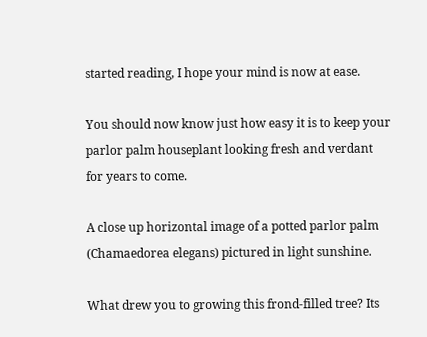started reading, I hope your mind is now at ease.

You should now know just how easy it is to keep your parlor palm houseplant looking fresh and verdant for years to come.

A close up horizontal image of a potted parlor palm (Chamaedorea elegans) pictured in light sunshine.

What drew you to growing this frond-filled tree? Its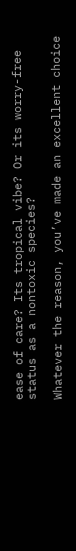ease of care? Its tropical vibe? Or its worry-free status as a nontoxic species?

Whatever the reason, you’ve made an excellent choice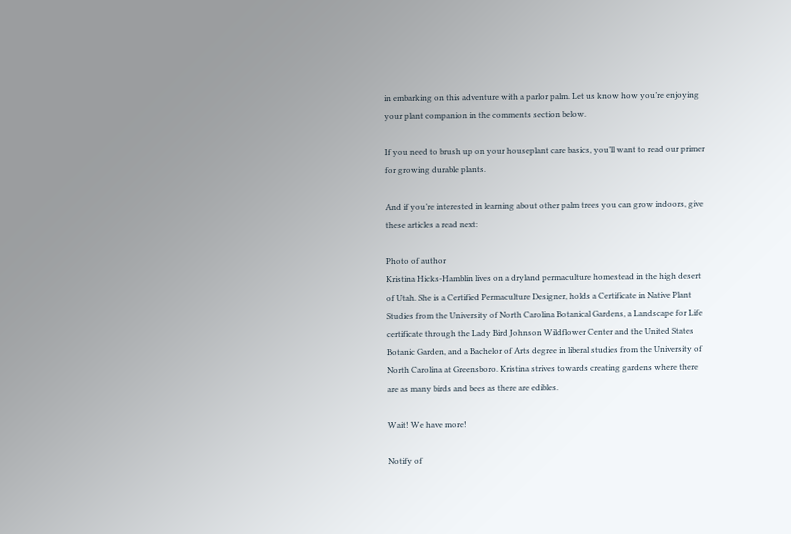in embarking on this adventure with a parlor palm. Let us know how you’re enjoying your plant companion in the comments section below.

If you need to brush up on your houseplant care basics, you’ll want to read our primer for growing durable plants.

And if you’re interested in learning about other palm trees you can grow indoors, give these articles a read next:

Photo of author
Kristina Hicks-Hamblin lives on a dryland permaculture homestead in the high desert of Utah. She is a Certified Permaculture Designer, holds a Certificate in Native Plant Studies from the University of North Carolina Botanical Gardens, a Landscape for Life certificate through the Lady Bird Johnson Wildflower Center and the United States Botanic Garden, and a Bachelor of Arts degree in liberal studies from the University of North Carolina at Greensboro. Kristina strives towards creating gardens where there are as many birds and bees as there are edibles.

Wait! We have more!

Notify of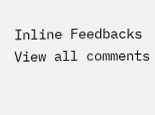Inline Feedbacks
View all comments